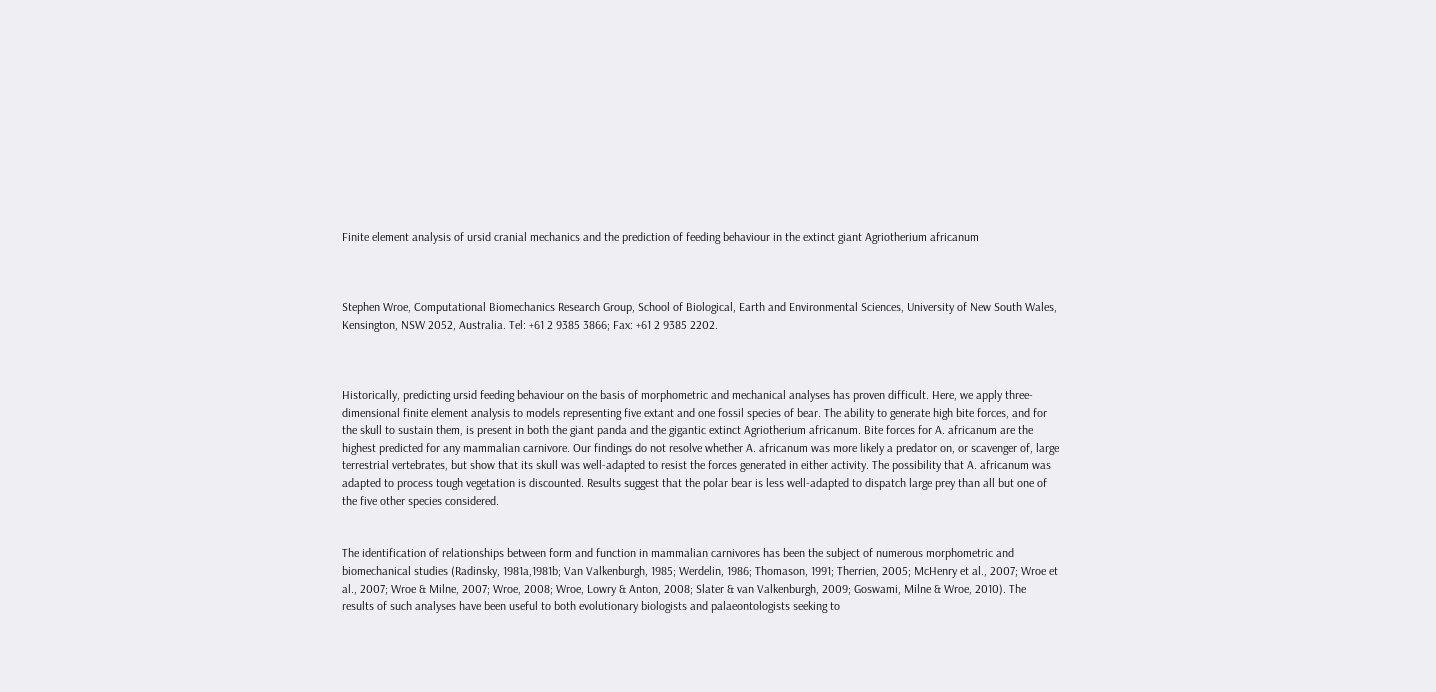Finite element analysis of ursid cranial mechanics and the prediction of feeding behaviour in the extinct giant Agriotherium africanum



Stephen Wroe, Computational Biomechanics Research Group, School of Biological, Earth and Environmental Sciences, University of New South Wales, Kensington, NSW 2052, Australia. Tel: +61 2 9385 3866; Fax: +61 2 9385 2202.



Historically, predicting ursid feeding behaviour on the basis of morphometric and mechanical analyses has proven difficult. Here, we apply three-dimensional finite element analysis to models representing five extant and one fossil species of bear. The ability to generate high bite forces, and for the skull to sustain them, is present in both the giant panda and the gigantic extinct Agriotherium africanum. Bite forces for A. africanum are the highest predicted for any mammalian carnivore. Our findings do not resolve whether A. africanum was more likely a predator on, or scavenger of, large terrestrial vertebrates, but show that its skull was well-adapted to resist the forces generated in either activity. The possibility that A. africanum was adapted to process tough vegetation is discounted. Results suggest that the polar bear is less well-adapted to dispatch large prey than all but one of the five other species considered.


The identification of relationships between form and function in mammalian carnivores has been the subject of numerous morphometric and biomechanical studies (Radinsky, 1981a,1981b; Van Valkenburgh, 1985; Werdelin, 1986; Thomason, 1991; Therrien, 2005; McHenry et al., 2007; Wroe et al., 2007; Wroe & Milne, 2007; Wroe, 2008; Wroe, Lowry & Anton, 2008; Slater & van Valkenburgh, 2009; Goswami, Milne & Wroe, 2010). The results of such analyses have been useful to both evolutionary biologists and palaeontologists seeking to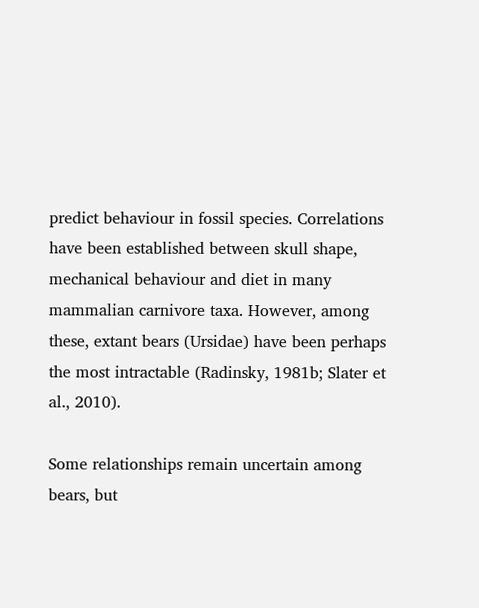predict behaviour in fossil species. Correlations have been established between skull shape, mechanical behaviour and diet in many mammalian carnivore taxa. However, among these, extant bears (Ursidae) have been perhaps the most intractable (Radinsky, 1981b; Slater et al., 2010).

Some relationships remain uncertain among bears, but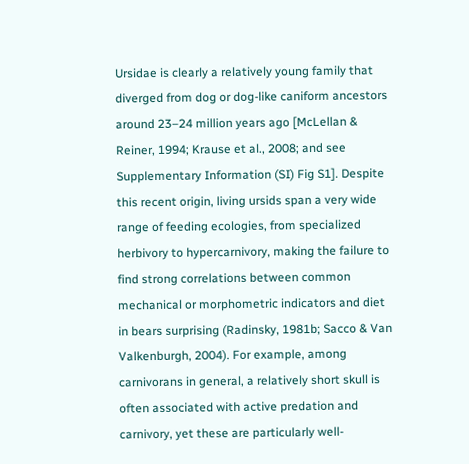Ursidae is clearly a relatively young family that diverged from dog or dog-like caniform ancestors around 23–24 million years ago [McLellan & Reiner, 1994; Krause et al., 2008; and see Supplementary Information (SI) Fig S1]. Despite this recent origin, living ursids span a very wide range of feeding ecologies, from specialized herbivory to hypercarnivory, making the failure to find strong correlations between common mechanical or morphometric indicators and diet in bears surprising (Radinsky, 1981b; Sacco & Van Valkenburgh, 2004). For example, among carnivorans in general, a relatively short skull is often associated with active predation and carnivory, yet these are particularly well-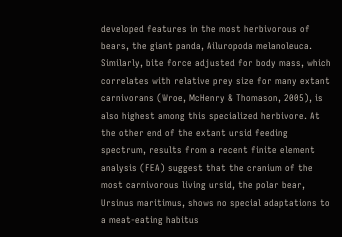developed features in the most herbivorous of bears, the giant panda, Ailuropoda melanoleuca. Similarly, bite force adjusted for body mass, which correlates with relative prey size for many extant carnivorans (Wroe, McHenry & Thomason, 2005), is also highest among this specialized herbivore. At the other end of the extant ursid feeding spectrum, results from a recent finite element analysis (FEA) suggest that the cranium of the most carnivorous living ursid, the polar bear, Ursinus maritimus, shows no special adaptations to a meat-eating habitus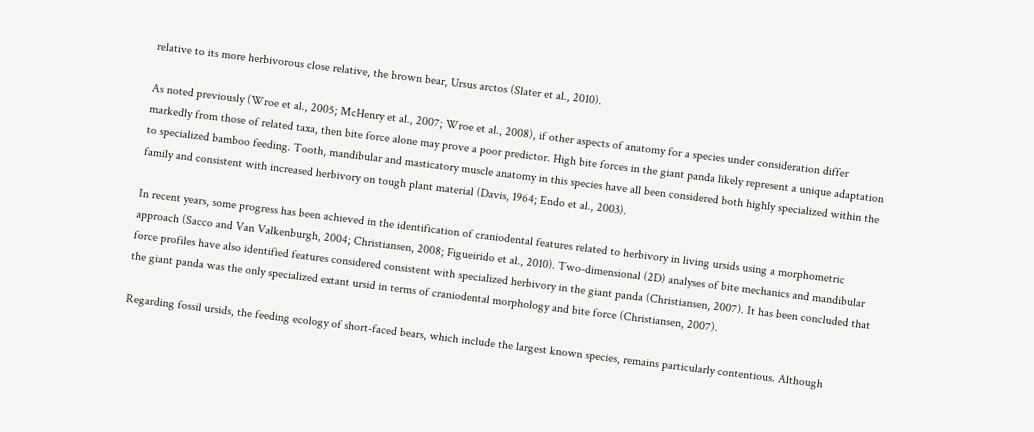relative to its more herbivorous close relative, the brown bear, Ursus arctos (Slater et al., 2010).

As noted previously (Wroe et al., 2005; McHenry et al., 2007; Wroe et al., 2008), if other aspects of anatomy for a species under consideration differ markedly from those of related taxa, then bite force alone may prove a poor predictor. High bite forces in the giant panda likely represent a unique adaptation to specialized bamboo feeding. Tooth, mandibular and masticatory muscle anatomy in this species have all been considered both highly specialized within the family and consistent with increased herbivory on tough plant material (Davis, 1964; Endo et al., 2003).

In recent years, some progress has been achieved in the identification of craniodental features related to herbivory in living ursids using a morphometric approach (Sacco and Van Valkenburgh, 2004; Christiansen, 2008; Figueirido et al., 2010). Two-dimensional (2D) analyses of bite mechanics and mandibular force profiles have also identified features considered consistent with specialized herbivory in the giant panda (Christiansen, 2007). It has been concluded that the giant panda was the only specialized extant ursid in terms of craniodental morphology and bite force (Christiansen, 2007).

Regarding fossil ursids, the feeding ecology of short-faced bears, which include the largest known species, remains particularly contentious. Although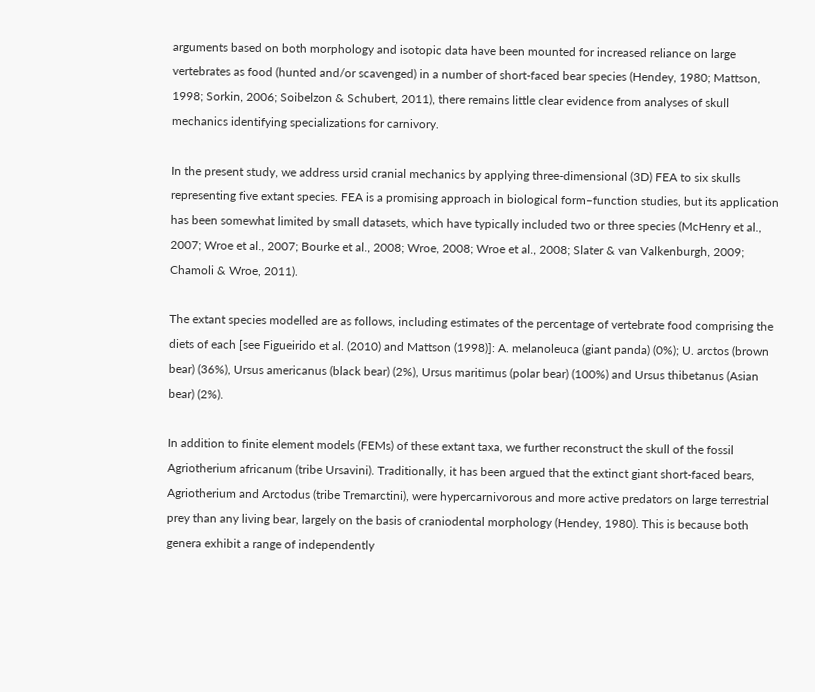arguments based on both morphology and isotopic data have been mounted for increased reliance on large vertebrates as food (hunted and/or scavenged) in a number of short-faced bear species (Hendey, 1980; Mattson, 1998; Sorkin, 2006; Soibelzon & Schubert, 2011), there remains little clear evidence from analyses of skull mechanics identifying specializations for carnivory.

In the present study, we address ursid cranial mechanics by applying three-dimensional (3D) FEA to six skulls representing five extant species. FEA is a promising approach in biological form–function studies, but its application has been somewhat limited by small datasets, which have typically included two or three species (McHenry et al., 2007; Wroe et al., 2007; Bourke et al., 2008; Wroe, 2008; Wroe et al., 2008; Slater & van Valkenburgh, 2009; Chamoli & Wroe, 2011).

The extant species modelled are as follows, including estimates of the percentage of vertebrate food comprising the diets of each [see Figueirido et al. (2010) and Mattson (1998)]: A. melanoleuca (giant panda) (0%); U. arctos (brown bear) (36%), Ursus americanus (black bear) (2%), Ursus maritimus (polar bear) (100%) and Ursus thibetanus (Asian bear) (2%).

In addition to finite element models (FEMs) of these extant taxa, we further reconstruct the skull of the fossil Agriotherium africanum (tribe Ursavini). Traditionally, it has been argued that the extinct giant short-faced bears, Agriotherium and Arctodus (tribe Tremarctini), were hypercarnivorous and more active predators on large terrestrial prey than any living bear, largely on the basis of craniodental morphology (Hendey, 1980). This is because both genera exhibit a range of independently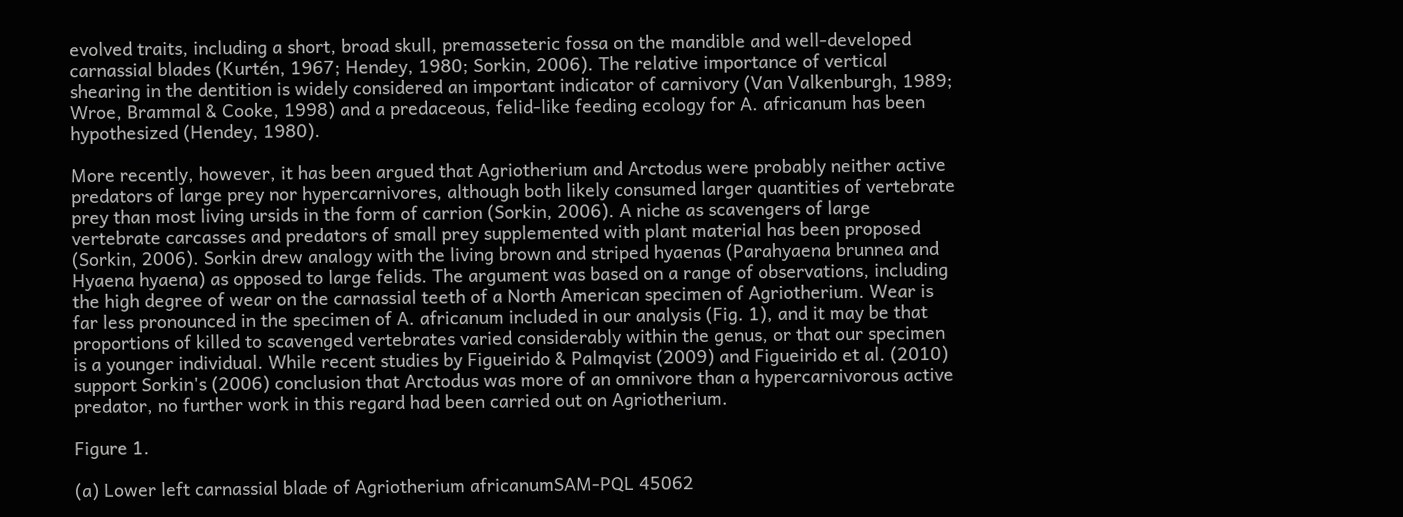evolved traits, including a short, broad skull, premasseteric fossa on the mandible and well-developed carnassial blades (Kurtén, 1967; Hendey, 1980; Sorkin, 2006). The relative importance of vertical shearing in the dentition is widely considered an important indicator of carnivory (Van Valkenburgh, 1989; Wroe, Brammal & Cooke, 1998) and a predaceous, felid-like feeding ecology for A. africanum has been hypothesized (Hendey, 1980).

More recently, however, it has been argued that Agriotherium and Arctodus were probably neither active predators of large prey nor hypercarnivores, although both likely consumed larger quantities of vertebrate prey than most living ursids in the form of carrion (Sorkin, 2006). A niche as scavengers of large vertebrate carcasses and predators of small prey supplemented with plant material has been proposed (Sorkin, 2006). Sorkin drew analogy with the living brown and striped hyaenas (Parahyaena brunnea and Hyaena hyaena) as opposed to large felids. The argument was based on a range of observations, including the high degree of wear on the carnassial teeth of a North American specimen of Agriotherium. Wear is far less pronounced in the specimen of A. africanum included in our analysis (Fig. 1), and it may be that proportions of killed to scavenged vertebrates varied considerably within the genus, or that our specimen is a younger individual. While recent studies by Figueirido & Palmqvist (2009) and Figueirido et al. (2010) support Sorkin's (2006) conclusion that Arctodus was more of an omnivore than a hypercarnivorous active predator, no further work in this regard had been carried out on Agriotherium.

Figure 1.

(a) Lower left carnassial blade of Agriotherium africanumSAM-PQL 45062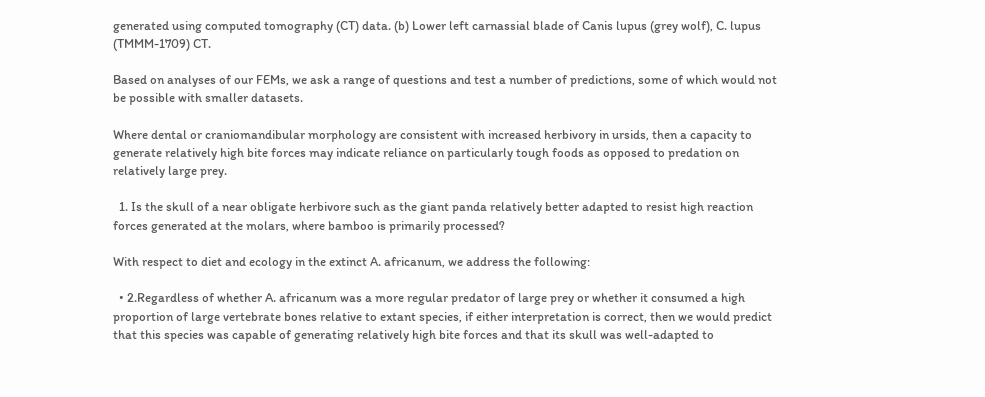generated using computed tomography (CT) data. (b) Lower left carnassial blade of Canis lupus (grey wolf), C. lupus (TMMM-1709) CT.

Based on analyses of our FEMs, we ask a range of questions and test a number of predictions, some of which would not be possible with smaller datasets.

Where dental or craniomandibular morphology are consistent with increased herbivory in ursids, then a capacity to generate relatively high bite forces may indicate reliance on particularly tough foods as opposed to predation on relatively large prey.

  1. Is the skull of a near obligate herbivore such as the giant panda relatively better adapted to resist high reaction forces generated at the molars, where bamboo is primarily processed?

With respect to diet and ecology in the extinct A. africanum, we address the following:

  • 2.Regardless of whether A. africanum was a more regular predator of large prey or whether it consumed a high proportion of large vertebrate bones relative to extant species, if either interpretation is correct, then we would predict that this species was capable of generating relatively high bite forces and that its skull was well-adapted to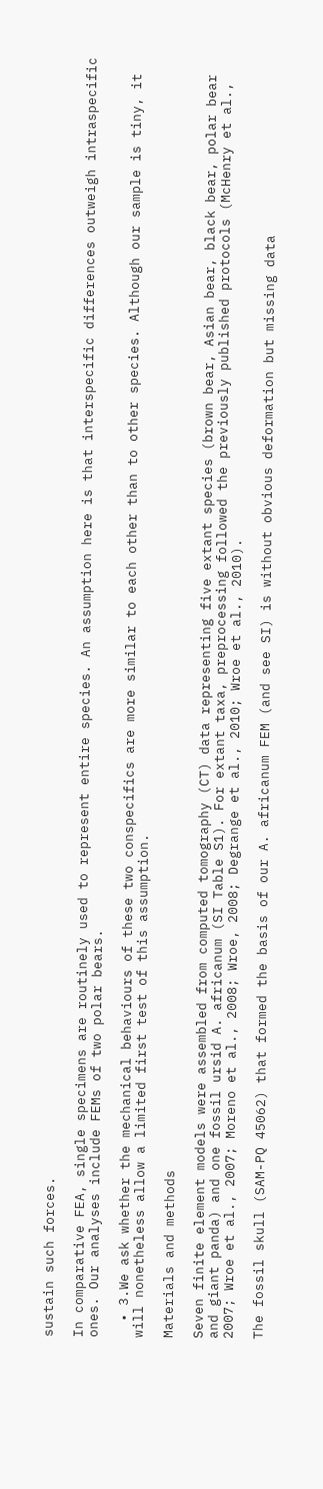sustain such forces.

In comparative FEA, single specimens are routinely used to represent entire species. An assumption here is that interspecific differences outweigh intraspecific ones. Our analyses include FEMs of two polar bears.

  • 3.We ask whether the mechanical behaviours of these two conspecifics are more similar to each other than to other species. Although our sample is tiny, it will nonetheless allow a limited first test of this assumption.

Materials and methods

Seven finite element models were assembled from computed tomography (CT) data representing five extant species (brown bear, Asian bear, black bear, polar bear and giant panda) and one fossil ursid A. africanum (SI Table S1). For extant taxa, preprocessing followed the previously published protocols (McHenry et al., 2007; Wroe et al., 2007; Moreno et al., 2008; Wroe, 2008; Degrange et al., 2010; Wroe et al., 2010).

The fossil skull (SAM-PQ 45062) that formed the basis of our A. africanum FEM (and see SI) is without obvious deformation but missing data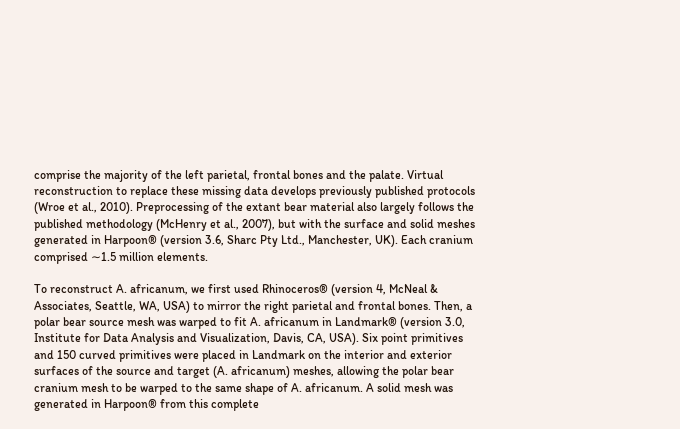comprise the majority of the left parietal, frontal bones and the palate. Virtual reconstruction to replace these missing data develops previously published protocols (Wroe et al., 2010). Preprocessing of the extant bear material also largely follows the published methodology (McHenry et al., 2007), but with the surface and solid meshes generated in Harpoon® (version 3.6, Sharc Pty Ltd., Manchester, UK). Each cranium comprised ∼1.5 million elements.

To reconstruct A. africanum, we first used Rhinoceros® (version 4, McNeal & Associates, Seattle, WA, USA) to mirror the right parietal and frontal bones. Then, a polar bear source mesh was warped to fit A. africanum in Landmark® (version 3.0, Institute for Data Analysis and Visualization, Davis, CA, USA). Six point primitives and 150 curved primitives were placed in Landmark on the interior and exterior surfaces of the source and target (A. africanum) meshes, allowing the polar bear cranium mesh to be warped to the same shape of A. africanum. A solid mesh was generated in Harpoon® from this complete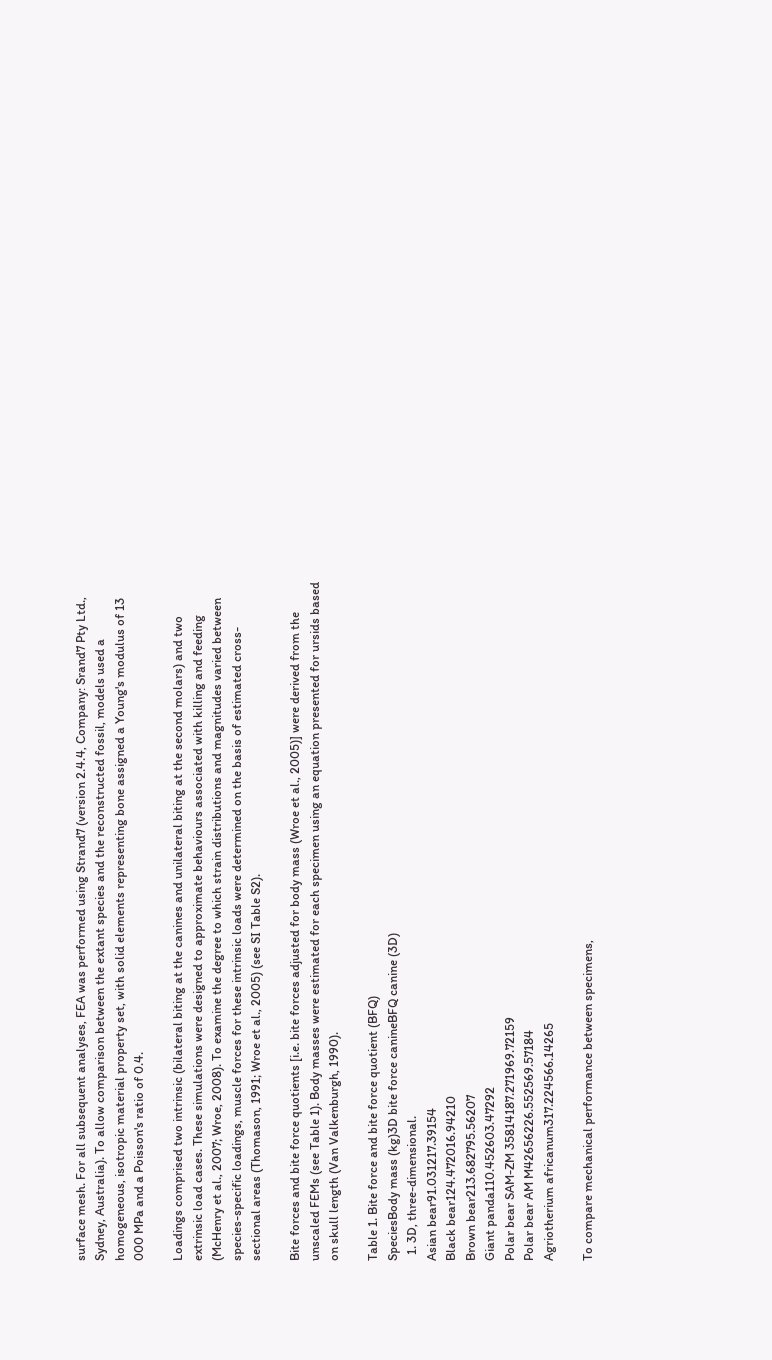surface mesh. For all subsequent analyses, FEA was performed using Strand7 (version 2.4.4, Company: Srand7 Pty Ltd., Sydney, Australia). To allow comparison between the extant species and the reconstructed fossil, models used a homogeneous, isotropic material property set, with solid elements representing bone assigned a Young's modulus of 13 000 MPa and a Poisson's ratio of 0.4.

Loadings comprised two intrinsic (bilateral biting at the canines and unilateral biting at the second molars) and two extrinsic load cases. These simulations were designed to approximate behaviours associated with killing and feeding (McHenry et al., 2007; Wroe, 2008). To examine the degree to which strain distributions and magnitudes varied between species-specific loadings, muscle forces for these intrinsic loads were determined on the basis of estimated cross-sectional areas (Thomason, 1991; Wroe et al., 2005) (see SI Table S2).

Bite forces and bite force quotients [i.e. bite forces adjusted for body mass (Wroe et al., 2005)] were derived from the unscaled FEMs (see Table 1). Body masses were estimated for each specimen using an equation presented for ursids based on skull length (Van Valkenburgh, 1990).

Table 1. Bite force and bite force quotient (BFQ)
SpeciesBody mass (kg)3D bite force canineBFQ canine (3D)
  1. 3D, three-dimensional.
Asian bear91.031217.39154
Black bear124.472016.94210
Brown bear213.682795.56207
Giant panda110.452603.47292
Polar bear SAM-ZM 35814187.271969.72159
Polar bear AM M42656226.552569.57184
Agriotherium africanum317.224566.14265

To compare mechanical performance between specimens,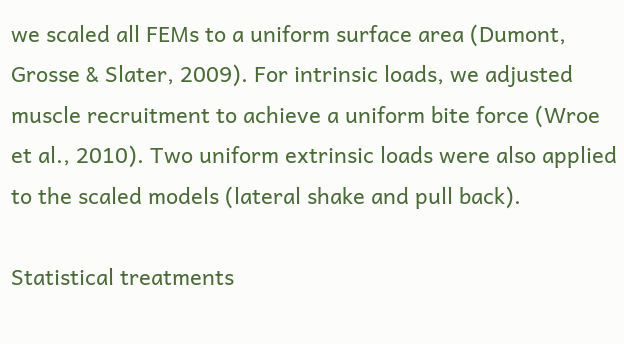we scaled all FEMs to a uniform surface area (Dumont, Grosse & Slater, 2009). For intrinsic loads, we adjusted muscle recruitment to achieve a uniform bite force (Wroe et al., 2010). Two uniform extrinsic loads were also applied to the scaled models (lateral shake and pull back).

Statistical treatments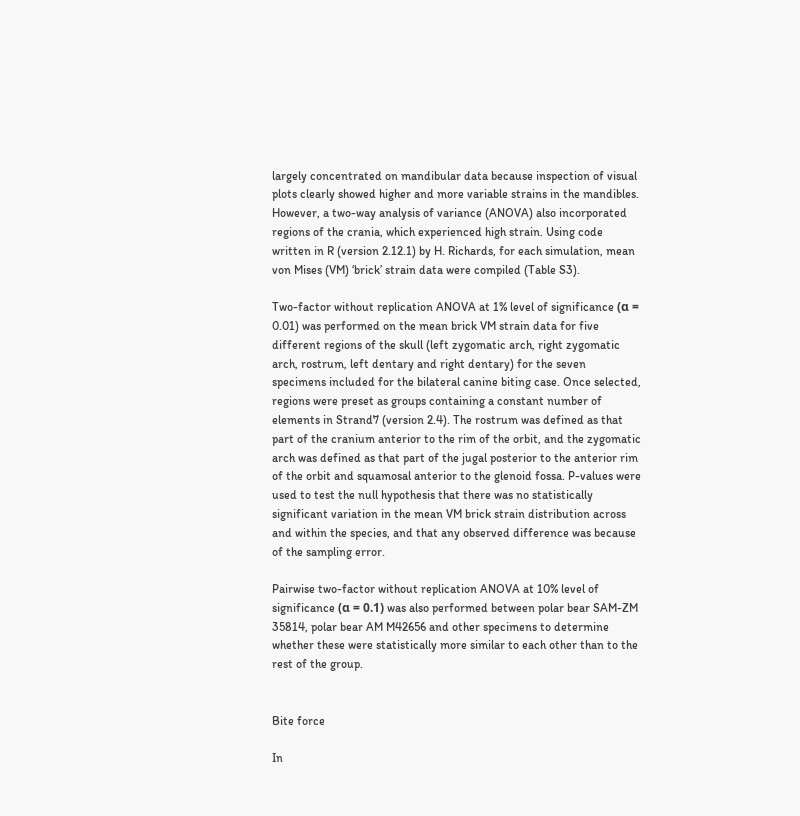largely concentrated on mandibular data because inspection of visual plots clearly showed higher and more variable strains in the mandibles. However, a two-way analysis of variance (ANOVA) also incorporated regions of the crania, which experienced high strain. Using code written in R (version 2.12.1) by H. Richards, for each simulation, mean von Mises (VM) ‘brick’ strain data were compiled (Table S3).

Two-factor without replication ANOVA at 1% level of significance (α = 0.01) was performed on the mean brick VM strain data for five different regions of the skull (left zygomatic arch, right zygomatic arch, rostrum, left dentary and right dentary) for the seven specimens included for the bilateral canine biting case. Once selected, regions were preset as groups containing a constant number of elements in Strand7 (version 2.4). The rostrum was defined as that part of the cranium anterior to the rim of the orbit, and the zygomatic arch was defined as that part of the jugal posterior to the anterior rim of the orbit and squamosal anterior to the glenoid fossa. P-values were used to test the null hypothesis that there was no statistically significant variation in the mean VM brick strain distribution across and within the species, and that any observed difference was because of the sampling error.

Pairwise two-factor without replication ANOVA at 10% level of significance (α = 0.1) was also performed between polar bear SAM-ZM 35814, polar bear AM M42656 and other specimens to determine whether these were statistically more similar to each other than to the rest of the group.


Bite force

In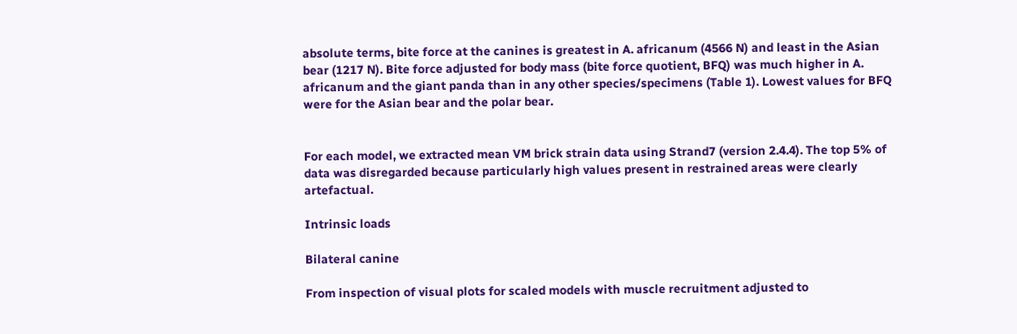absolute terms, bite force at the canines is greatest in A. africanum (4566 N) and least in the Asian bear (1217 N). Bite force adjusted for body mass (bite force quotient, BFQ) was much higher in A. africanum and the giant panda than in any other species/specimens (Table 1). Lowest values for BFQ were for the Asian bear and the polar bear.


For each model, we extracted mean VM brick strain data using Strand7 (version 2.4.4). The top 5% of data was disregarded because particularly high values present in restrained areas were clearly artefactual.

Intrinsic loads

Bilateral canine

From inspection of visual plots for scaled models with muscle recruitment adjusted to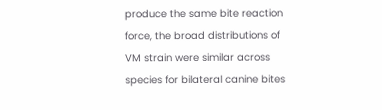produce the same bite reaction force, the broad distributions of VM strain were similar across species for bilateral canine bites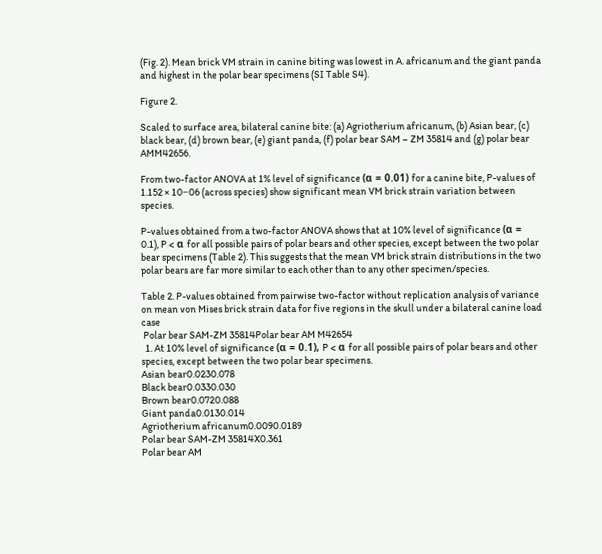(Fig. 2). Mean brick VM strain in canine biting was lowest in A. africanum and the giant panda and highest in the polar bear specimens (SI Table S4).

Figure 2.

Scaled to surface area, bilateral canine bite: (a) Agriotherium africanum, (b) Asian bear, (c) black bear, (d) brown bear, (e) giant panda, (f) polar bear SAM – ZM 35814 and (g) polar bear AMM42656.

From two-factor ANOVA at 1% level of significance (α = 0.01) for a canine bite, P-values of 1.152 × 10−06 (across species) show significant mean VM brick strain variation between species.

P-values obtained from a two-factor ANOVA shows that at 10% level of significance (α = 0.1), P < α for all possible pairs of polar bears and other species, except between the two polar bear specimens (Table 2). This suggests that the mean VM brick strain distributions in the two polar bears are far more similar to each other than to any other specimen/species.

Table 2. P-values obtained from pairwise two-factor without replication analysis of variance on mean von Mises brick strain data for five regions in the skull under a bilateral canine load case
 Polar bear SAM-ZM 35814Polar bear AM M42654
  1. At 10% level of significance (α = 0.1), P < α for all possible pairs of polar bears and other species, except between the two polar bear specimens.
Asian bear0.0230.078
Black bear0.0330.030
Brown bear0.0720.088
Giant panda0.0130.014
Agriotherium africanum0.0090.0189
Polar bear SAM-ZM 35814X0.361
Polar bear AM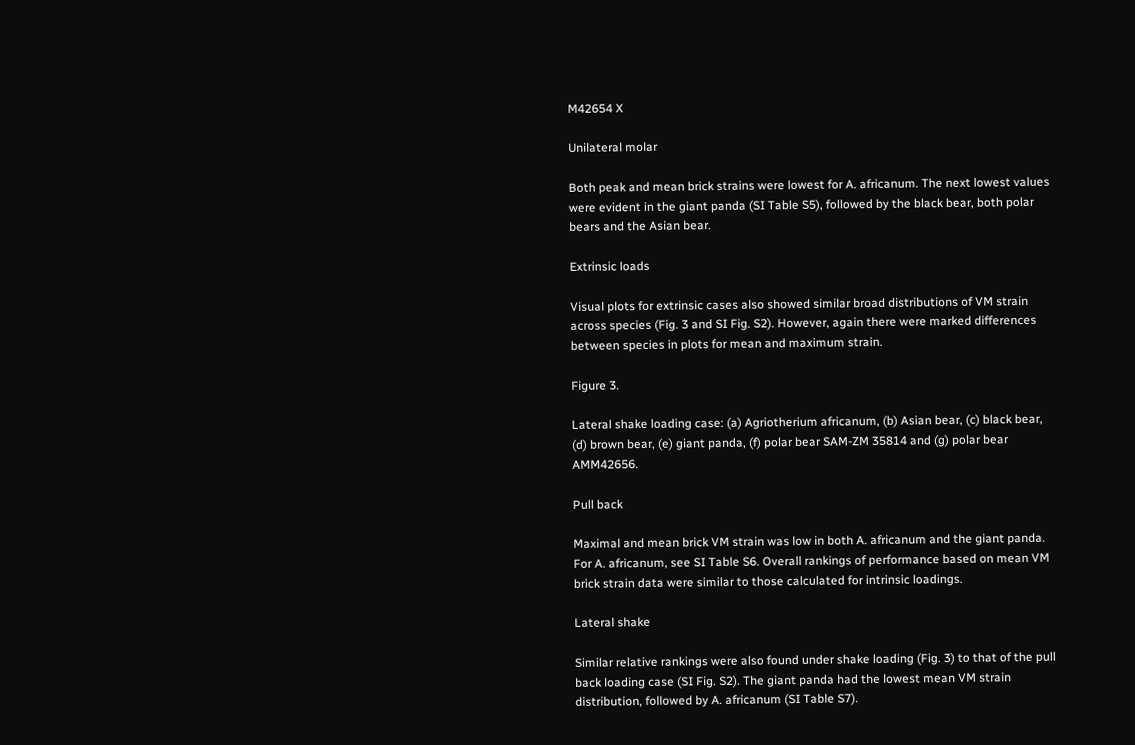M42654 X

Unilateral molar

Both peak and mean brick strains were lowest for A. africanum. The next lowest values were evident in the giant panda (SI Table S5), followed by the black bear, both polar bears and the Asian bear.

Extrinsic loads

Visual plots for extrinsic cases also showed similar broad distributions of VM strain across species (Fig. 3 and SI Fig. S2). However, again there were marked differences between species in plots for mean and maximum strain.

Figure 3.

Lateral shake loading case: (a) Agriotherium africanum, (b) Asian bear, (c) black bear, (d) brown bear, (e) giant panda, (f) polar bear SAM-ZM 35814 and (g) polar bear AMM42656.

Pull back

Maximal and mean brick VM strain was low in both A. africanum and the giant panda. For A. africanum, see SI Table S6. Overall rankings of performance based on mean VM brick strain data were similar to those calculated for intrinsic loadings.

Lateral shake

Similar relative rankings were also found under shake loading (Fig. 3) to that of the pull back loading case (SI Fig. S2). The giant panda had the lowest mean VM strain distribution, followed by A. africanum (SI Table S7).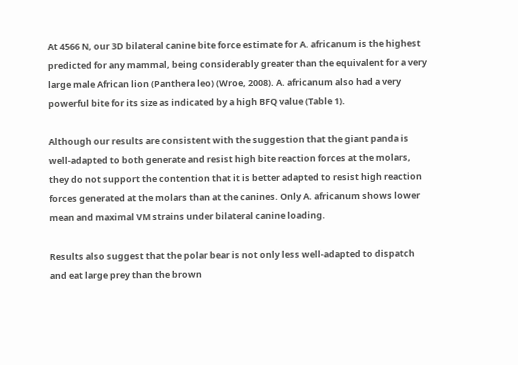At 4566 N, our 3D bilateral canine bite force estimate for A. africanum is the highest predicted for any mammal, being considerably greater than the equivalent for a very large male African lion (Panthera leo) (Wroe, 2008). A. africanum also had a very powerful bite for its size as indicated by a high BFQ value (Table 1).

Although our results are consistent with the suggestion that the giant panda is well-adapted to both generate and resist high bite reaction forces at the molars, they do not support the contention that it is better adapted to resist high reaction forces generated at the molars than at the canines. Only A. africanum shows lower mean and maximal VM strains under bilateral canine loading.

Results also suggest that the polar bear is not only less well-adapted to dispatch and eat large prey than the brown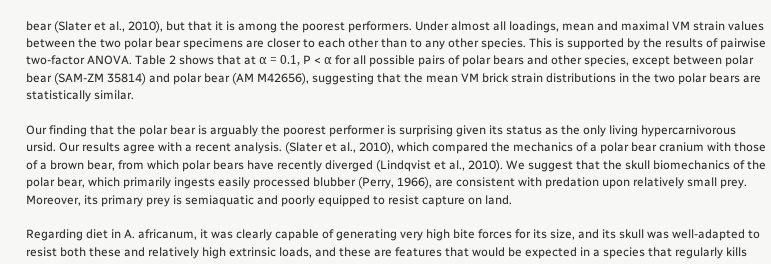bear (Slater et al., 2010), but that it is among the poorest performers. Under almost all loadings, mean and maximal VM strain values between the two polar bear specimens are closer to each other than to any other species. This is supported by the results of pairwise two-factor ANOVA. Table 2 shows that at α = 0.1, P < α for all possible pairs of polar bears and other species, except between polar bear (SAM-ZM 35814) and polar bear (AM M42656), suggesting that the mean VM brick strain distributions in the two polar bears are statistically similar.

Our finding that the polar bear is arguably the poorest performer is surprising given its status as the only living hypercarnivorous ursid. Our results agree with a recent analysis. (Slater et al., 2010), which compared the mechanics of a polar bear cranium with those of a brown bear, from which polar bears have recently diverged (Lindqvist et al., 2010). We suggest that the skull biomechanics of the polar bear, which primarily ingests easily processed blubber (Perry, 1966), are consistent with predation upon relatively small prey. Moreover, its primary prey is semiaquatic and poorly equipped to resist capture on land.

Regarding diet in A. africanum, it was clearly capable of generating very high bite forces for its size, and its skull was well-adapted to resist both these and relatively high extrinsic loads, and these are features that would be expected in a species that regularly kills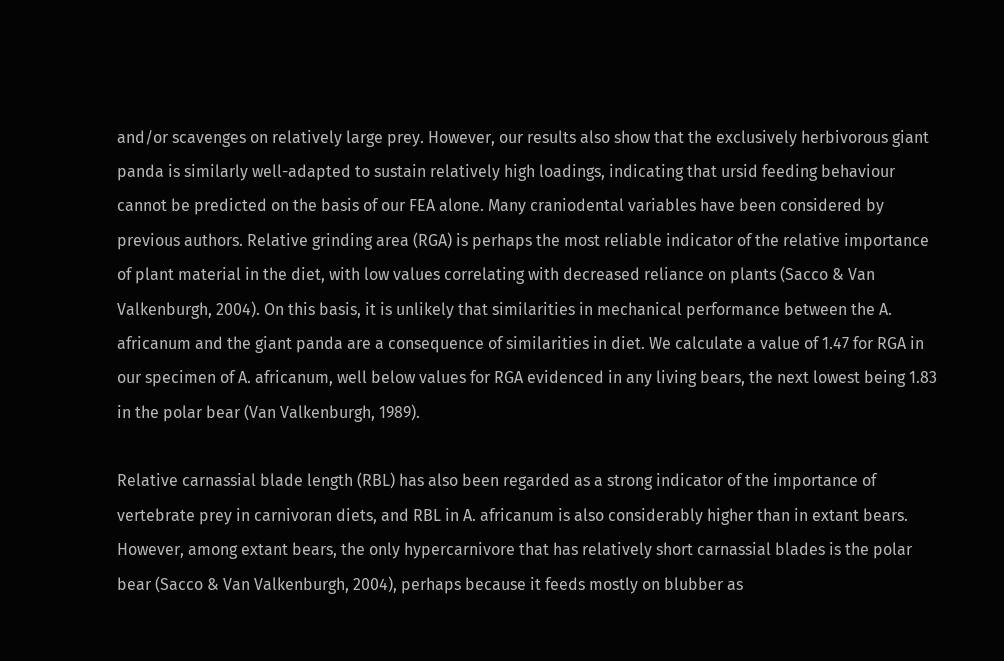and/or scavenges on relatively large prey. However, our results also show that the exclusively herbivorous giant panda is similarly well-adapted to sustain relatively high loadings, indicating that ursid feeding behaviour cannot be predicted on the basis of our FEA alone. Many craniodental variables have been considered by previous authors. Relative grinding area (RGA) is perhaps the most reliable indicator of the relative importance of plant material in the diet, with low values correlating with decreased reliance on plants (Sacco & Van Valkenburgh, 2004). On this basis, it is unlikely that similarities in mechanical performance between the A. africanum and the giant panda are a consequence of similarities in diet. We calculate a value of 1.47 for RGA in our specimen of A. africanum, well below values for RGA evidenced in any living bears, the next lowest being 1.83 in the polar bear (Van Valkenburgh, 1989).

Relative carnassial blade length (RBL) has also been regarded as a strong indicator of the importance of vertebrate prey in carnivoran diets, and RBL in A. africanum is also considerably higher than in extant bears. However, among extant bears, the only hypercarnivore that has relatively short carnassial blades is the polar bear (Sacco & Van Valkenburgh, 2004), perhaps because it feeds mostly on blubber as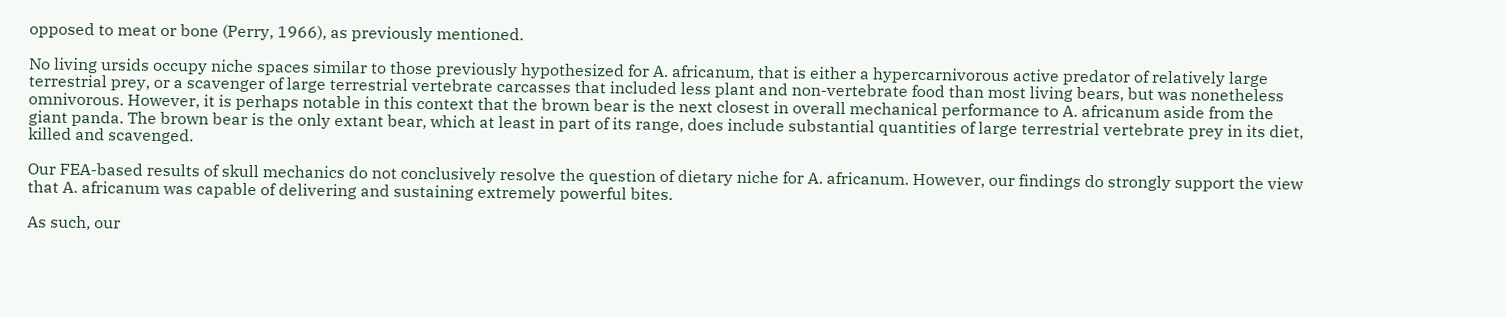opposed to meat or bone (Perry, 1966), as previously mentioned.

No living ursids occupy niche spaces similar to those previously hypothesized for A. africanum, that is either a hypercarnivorous active predator of relatively large terrestrial prey, or a scavenger of large terrestrial vertebrate carcasses that included less plant and non-vertebrate food than most living bears, but was nonetheless omnivorous. However, it is perhaps notable in this context that the brown bear is the next closest in overall mechanical performance to A. africanum aside from the giant panda. The brown bear is the only extant bear, which at least in part of its range, does include substantial quantities of large terrestrial vertebrate prey in its diet, killed and scavenged.

Our FEA-based results of skull mechanics do not conclusively resolve the question of dietary niche for A. africanum. However, our findings do strongly support the view that A. africanum was capable of delivering and sustaining extremely powerful bites.

As such, our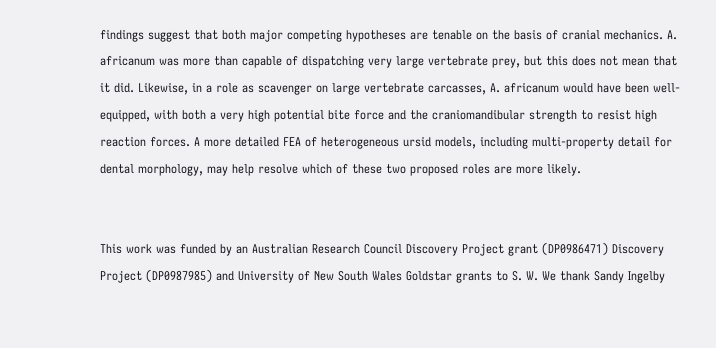findings suggest that both major competing hypotheses are tenable on the basis of cranial mechanics. A. africanum was more than capable of dispatching very large vertebrate prey, but this does not mean that it did. Likewise, in a role as scavenger on large vertebrate carcasses, A. africanum would have been well-equipped, with both a very high potential bite force and the craniomandibular strength to resist high reaction forces. A more detailed FEA of heterogeneous ursid models, including multi-property detail for dental morphology, may help resolve which of these two proposed roles are more likely.


This work was funded by an Australian Research Council Discovery Project grant (DP0986471) Discovery Project (DP0987985) and University of New South Wales Goldstar grants to S. W. We thank Sandy Ingelby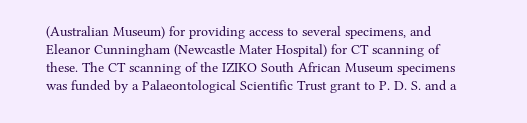(Australian Museum) for providing access to several specimens, and Eleanor Cunningham (Newcastle Mater Hospital) for CT scanning of these. The CT scanning of the IZIKO South African Museum specimens was funded by a Palaeontological Scientific Trust grant to P. D. S. and a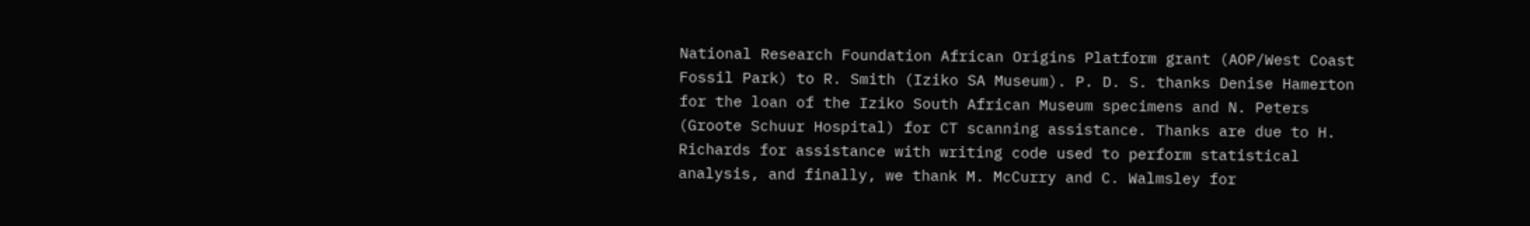National Research Foundation African Origins Platform grant (AOP/West Coast Fossil Park) to R. Smith (Iziko SA Museum). P. D. S. thanks Denise Hamerton for the loan of the Iziko South African Museum specimens and N. Peters (Groote Schuur Hospital) for CT scanning assistance. Thanks are due to H. Richards for assistance with writing code used to perform statistical analysis, and finally, we thank M. McCurry and C. Walmsley for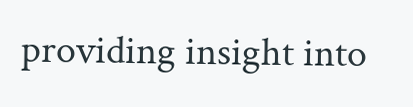providing insight into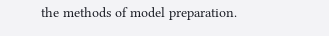the methods of model preparation.